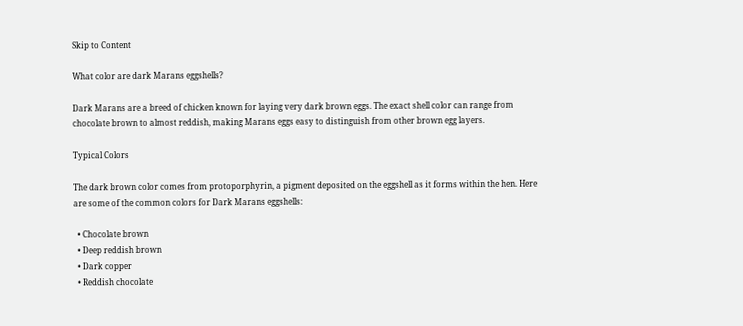Skip to Content

What color are dark Marans eggshells?

Dark Marans are a breed of chicken known for laying very dark brown eggs. The exact shell color can range from chocolate brown to almost reddish, making Marans eggs easy to distinguish from other brown egg layers.

Typical Colors

The dark brown color comes from protoporphyrin, a pigment deposited on the eggshell as it forms within the hen. Here are some of the common colors for Dark Marans eggshells:

  • Chocolate brown
  • Deep reddish brown
  • Dark copper
  • Reddish chocolate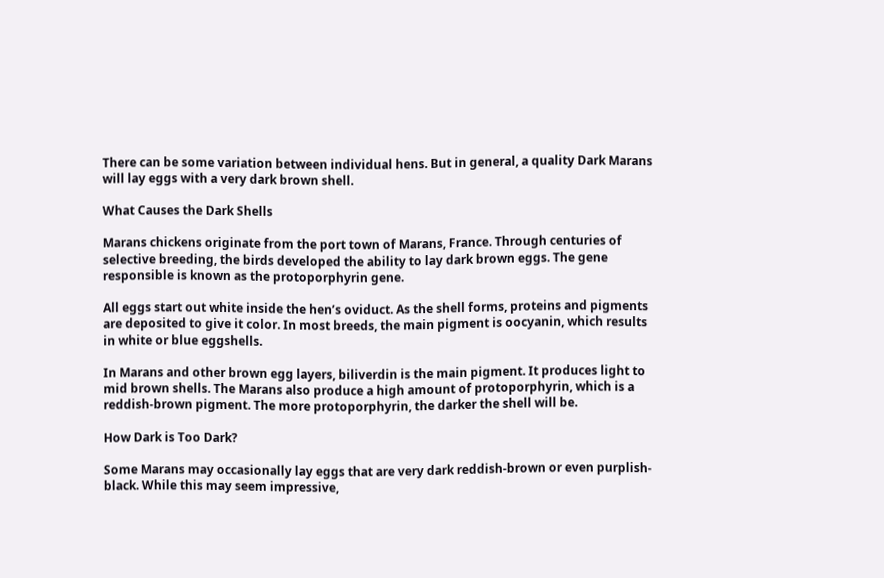There can be some variation between individual hens. But in general, a quality Dark Marans will lay eggs with a very dark brown shell.

What Causes the Dark Shells

Marans chickens originate from the port town of Marans, France. Through centuries of selective breeding, the birds developed the ability to lay dark brown eggs. The gene responsible is known as the protoporphyrin gene.

All eggs start out white inside the hen’s oviduct. As the shell forms, proteins and pigments are deposited to give it color. In most breeds, the main pigment is oocyanin, which results in white or blue eggshells.

In Marans and other brown egg layers, biliverdin is the main pigment. It produces light to mid brown shells. The Marans also produce a high amount of protoporphyrin, which is a reddish-brown pigment. The more protoporphyrin, the darker the shell will be.

How Dark is Too Dark?

Some Marans may occasionally lay eggs that are very dark reddish-brown or even purplish-black. While this may seem impressive,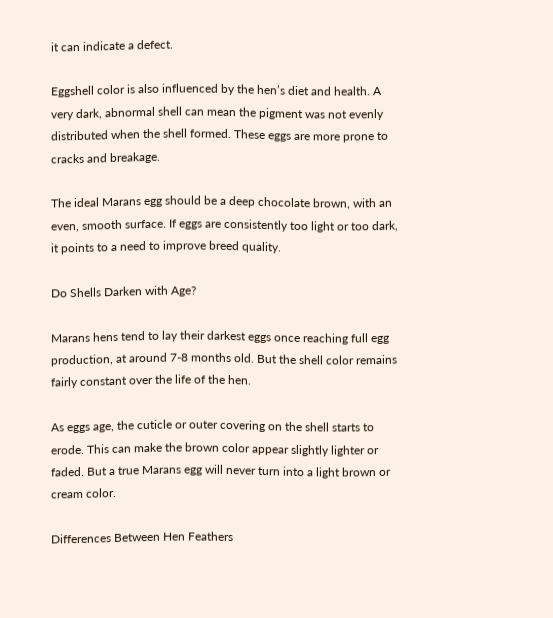it can indicate a defect.

Eggshell color is also influenced by the hen’s diet and health. A very dark, abnormal shell can mean the pigment was not evenly distributed when the shell formed. These eggs are more prone to cracks and breakage.

The ideal Marans egg should be a deep chocolate brown, with an even, smooth surface. If eggs are consistently too light or too dark, it points to a need to improve breed quality.

Do Shells Darken with Age?

Marans hens tend to lay their darkest eggs once reaching full egg production, at around 7-8 months old. But the shell color remains fairly constant over the life of the hen.

As eggs age, the cuticle or outer covering on the shell starts to erode. This can make the brown color appear slightly lighter or faded. But a true Marans egg will never turn into a light brown or cream color.

Differences Between Hen Feathers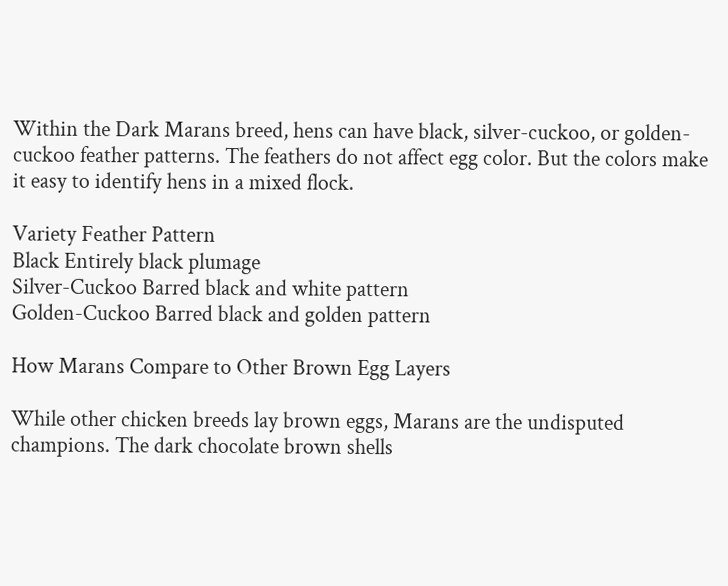Within the Dark Marans breed, hens can have black, silver-cuckoo, or golden-cuckoo feather patterns. The feathers do not affect egg color. But the colors make it easy to identify hens in a mixed flock.

Variety Feather Pattern
Black Entirely black plumage
Silver-Cuckoo Barred black and white pattern
Golden-Cuckoo Barred black and golden pattern

How Marans Compare to Other Brown Egg Layers

While other chicken breeds lay brown eggs, Marans are the undisputed champions. The dark chocolate brown shells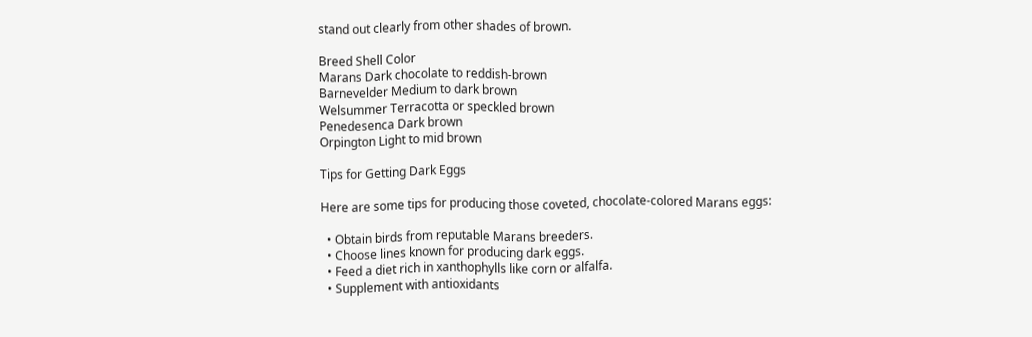stand out clearly from other shades of brown.

Breed Shell Color
Marans Dark chocolate to reddish-brown
Barnevelder Medium to dark brown
Welsummer Terracotta or speckled brown
Penedesenca Dark brown
Orpington Light to mid brown

Tips for Getting Dark Eggs

Here are some tips for producing those coveted, chocolate-colored Marans eggs:

  • Obtain birds from reputable Marans breeders.
  • Choose lines known for producing dark eggs.
  • Feed a diet rich in xanthophylls like corn or alfalfa.
  • Supplement with antioxidants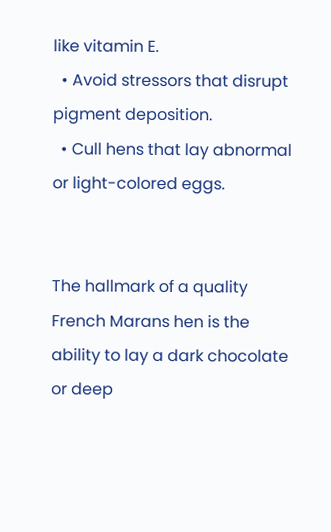like vitamin E.
  • Avoid stressors that disrupt pigment deposition.
  • Cull hens that lay abnormal or light-colored eggs.


The hallmark of a quality French Marans hen is the ability to lay a dark chocolate or deep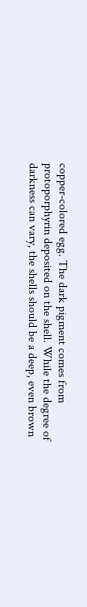copper-colored egg. The dark pigment comes from protoporphyrin deposited on the shell. While the degree of darkness can vary, the shells should be a deep, even brown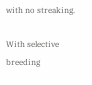with no streaking.

With selective breeding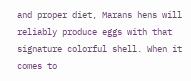and proper diet, Marans hens will reliably produce eggs with that signature colorful shell. When it comes to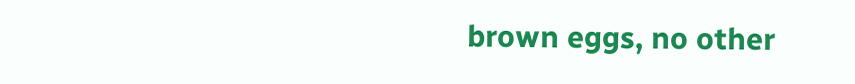brown eggs, no other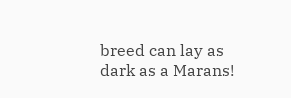breed can lay as dark as a Marans!